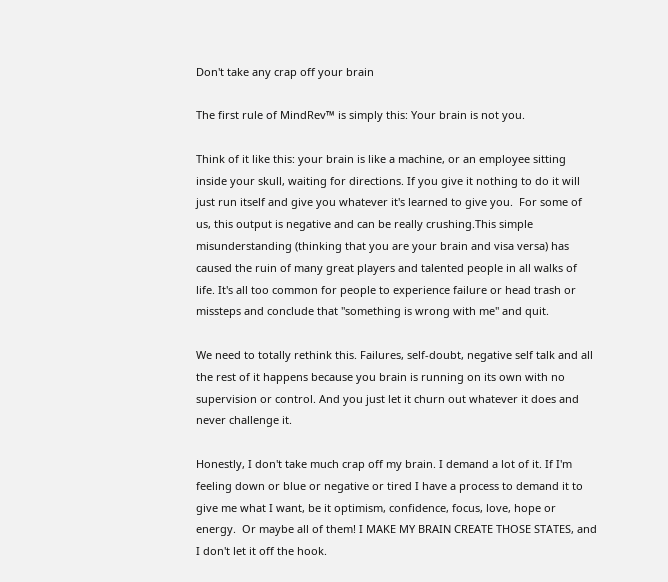Don't take any crap off your brain

The first rule of MindRev™ is simply this: Your brain is not you.

Think of it like this: your brain is like a machine, or an employee sitting inside your skull, waiting for directions. If you give it nothing to do it will just run itself and give you whatever it's learned to give you.  For some of us, this output is negative and can be really crushing.This simple misunderstanding (thinking that you are your brain and visa versa) has caused the ruin of many great players and talented people in all walks of life. It's all too common for people to experience failure or head trash or missteps and conclude that "something is wrong with me" and quit.

We need to totally rethink this. Failures, self-doubt, negative self talk and all the rest of it happens because you brain is running on its own with no supervision or control. And you just let it churn out whatever it does and never challenge it.

Honestly, I don't take much crap off my brain. I demand a lot of it. If I'm feeling down or blue or negative or tired I have a process to demand it to give me what I want, be it optimism, confidence, focus, love, hope or energy.  Or maybe all of them! I MAKE MY BRAIN CREATE THOSE STATES, and I don't let it off the hook.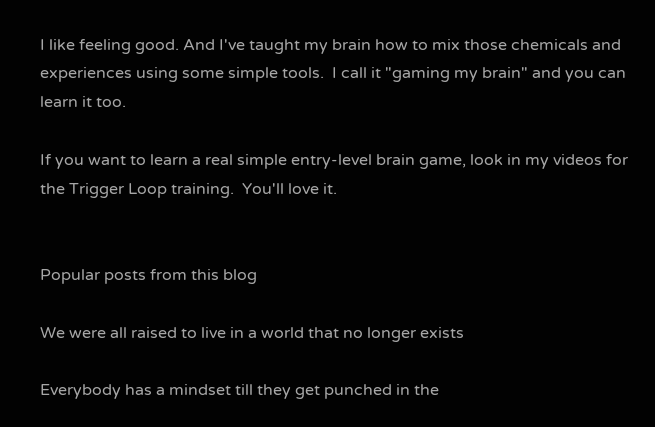I like feeling good. And I've taught my brain how to mix those chemicals and experiences using some simple tools.  I call it "gaming my brain" and you can learn it too.

If you want to learn a real simple entry-level brain game, look in my videos for the Trigger Loop training.  You'll love it.


Popular posts from this blog

We were all raised to live in a world that no longer exists

Everybody has a mindset till they get punched in the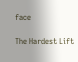face

The Hardest Lift